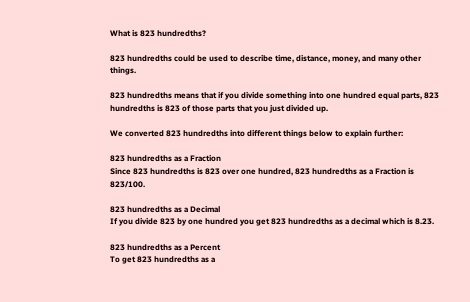What is 823 hundredths?

823 hundredths could be used to describe time, distance, money, and many other things.

823 hundredths means that if you divide something into one hundred equal parts, 823 hundredths is 823 of those parts that you just divided up.

We converted 823 hundredths into different things below to explain further:

823 hundredths as a Fraction
Since 823 hundredths is 823 over one hundred, 823 hundredths as a Fraction is 823/100.

823 hundredths as a Decimal
If you divide 823 by one hundred you get 823 hundredths as a decimal which is 8.23.

823 hundredths as a Percent
To get 823 hundredths as a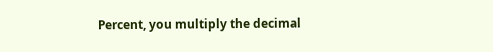Percent, you multiply the decimal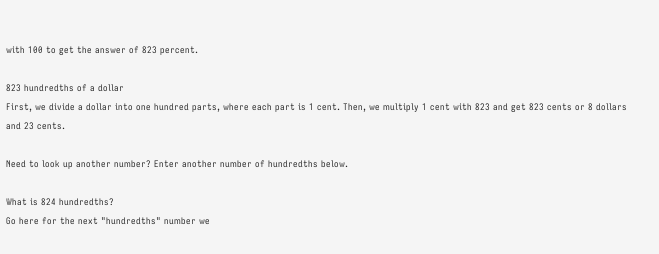with 100 to get the answer of 823 percent.

823 hundredths of a dollar
First, we divide a dollar into one hundred parts, where each part is 1 cent. Then, we multiply 1 cent with 823 and get 823 cents or 8 dollars and 23 cents.

Need to look up another number? Enter another number of hundredths below.

What is 824 hundredths?
Go here for the next "hundredths" number we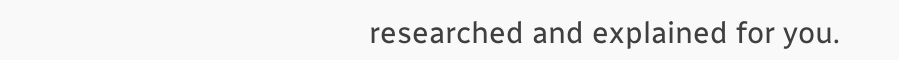researched and explained for you.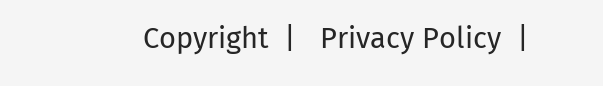Copyright  |   Privacy Policy  |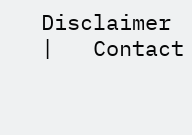Disclaimer  |   Contact